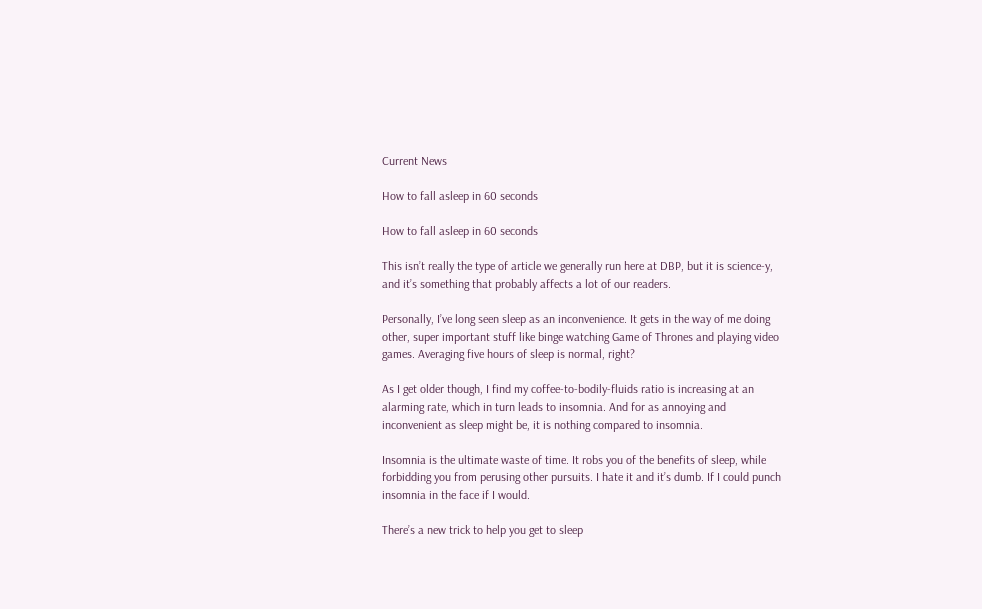Current News

How to fall asleep in 60 seconds

How to fall asleep in 60 seconds

This isn’t really the type of article we generally run here at DBP, but it is science-y, and it’s something that probably affects a lot of our readers.

Personally, I’ve long seen sleep as an inconvenience. It gets in the way of me doing other, super important stuff like binge watching Game of Thrones and playing video games. Averaging five hours of sleep is normal, right?

As I get older though, I find my coffee-to-bodily-fluids ratio is increasing at an alarming rate, which in turn leads to insomnia. And for as annoying and inconvenient as sleep might be, it is nothing compared to insomnia.

Insomnia is the ultimate waste of time. It robs you of the benefits of sleep, while forbidding you from perusing other pursuits. I hate it and it’s dumb. If I could punch insomnia in the face if I would.

There’s a new trick to help you get to sleep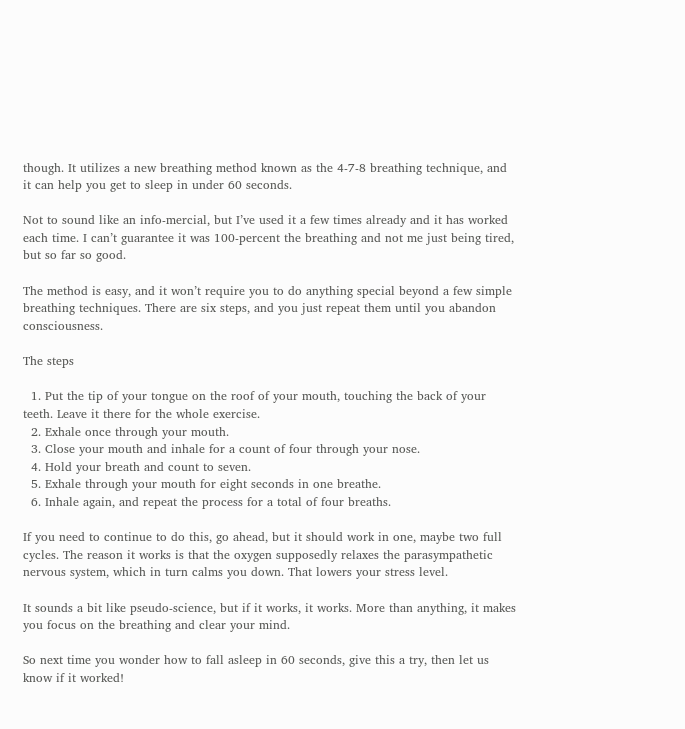though. It utilizes a new breathing method known as the 4-7-8 breathing technique, and it can help you get to sleep in under 60 seconds.

Not to sound like an info-mercial, but I’ve used it a few times already and it has worked each time. I can’t guarantee it was 100-percent the breathing and not me just being tired, but so far so good.

The method is easy, and it won’t require you to do anything special beyond a few simple breathing techniques. There are six steps, and you just repeat them until you abandon consciousness.

The steps

  1. Put the tip of your tongue on the roof of your mouth, touching the back of your teeth. Leave it there for the whole exercise.
  2. Exhale once through your mouth.
  3. Close your mouth and inhale for a count of four through your nose.
  4. Hold your breath and count to seven.
  5. Exhale through your mouth for eight seconds in one breathe.
  6. Inhale again, and repeat the process for a total of four breaths.

If you need to continue to do this, go ahead, but it should work in one, maybe two full cycles. The reason it works is that the oxygen supposedly relaxes the parasympathetic nervous system, which in turn calms you down. That lowers your stress level.

It sounds a bit like pseudo-science, but if it works, it works. More than anything, it makes you focus on the breathing and clear your mind.

So next time you wonder how to fall asleep in 60 seconds, give this a try, then let us know if it worked!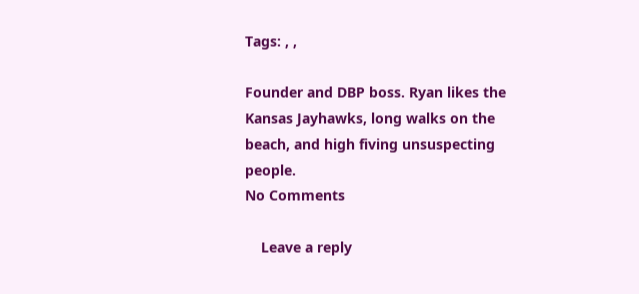Tags: , ,

Founder and DBP boss. Ryan likes the Kansas Jayhawks, long walks on the beach, and high fiving unsuspecting people.
No Comments

    Leave a reply